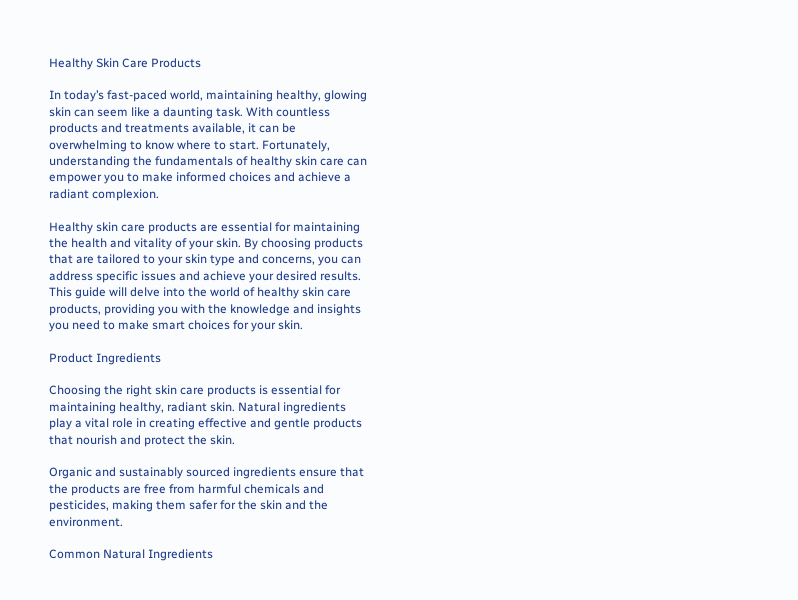Healthy Skin Care Products

In today’s fast-paced world, maintaining healthy, glowing skin can seem like a daunting task. With countless products and treatments available, it can be overwhelming to know where to start. Fortunately, understanding the fundamentals of healthy skin care can empower you to make informed choices and achieve a radiant complexion.

Healthy skin care products are essential for maintaining the health and vitality of your skin. By choosing products that are tailored to your skin type and concerns, you can address specific issues and achieve your desired results. This guide will delve into the world of healthy skin care products, providing you with the knowledge and insights you need to make smart choices for your skin.

Product Ingredients

Choosing the right skin care products is essential for maintaining healthy, radiant skin. Natural ingredients play a vital role in creating effective and gentle products that nourish and protect the skin.

Organic and sustainably sourced ingredients ensure that the products are free from harmful chemicals and pesticides, making them safer for the skin and the environment.

Common Natural Ingredients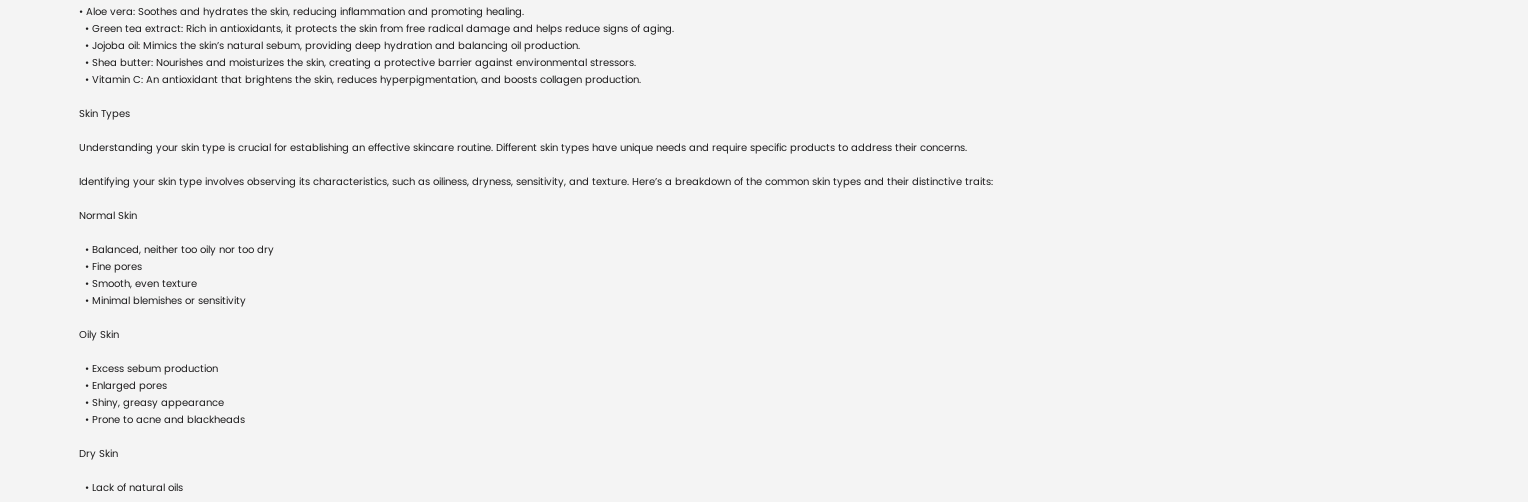• Aloe vera: Soothes and hydrates the skin, reducing inflammation and promoting healing.
  • Green tea extract: Rich in antioxidants, it protects the skin from free radical damage and helps reduce signs of aging.
  • Jojoba oil: Mimics the skin’s natural sebum, providing deep hydration and balancing oil production.
  • Shea butter: Nourishes and moisturizes the skin, creating a protective barrier against environmental stressors.
  • Vitamin C: An antioxidant that brightens the skin, reduces hyperpigmentation, and boosts collagen production.

Skin Types

Understanding your skin type is crucial for establishing an effective skincare routine. Different skin types have unique needs and require specific products to address their concerns.

Identifying your skin type involves observing its characteristics, such as oiliness, dryness, sensitivity, and texture. Here’s a breakdown of the common skin types and their distinctive traits:

Normal Skin

  • Balanced, neither too oily nor too dry
  • Fine pores
  • Smooth, even texture
  • Minimal blemishes or sensitivity

Oily Skin

  • Excess sebum production
  • Enlarged pores
  • Shiny, greasy appearance
  • Prone to acne and blackheads

Dry Skin

  • Lack of natural oils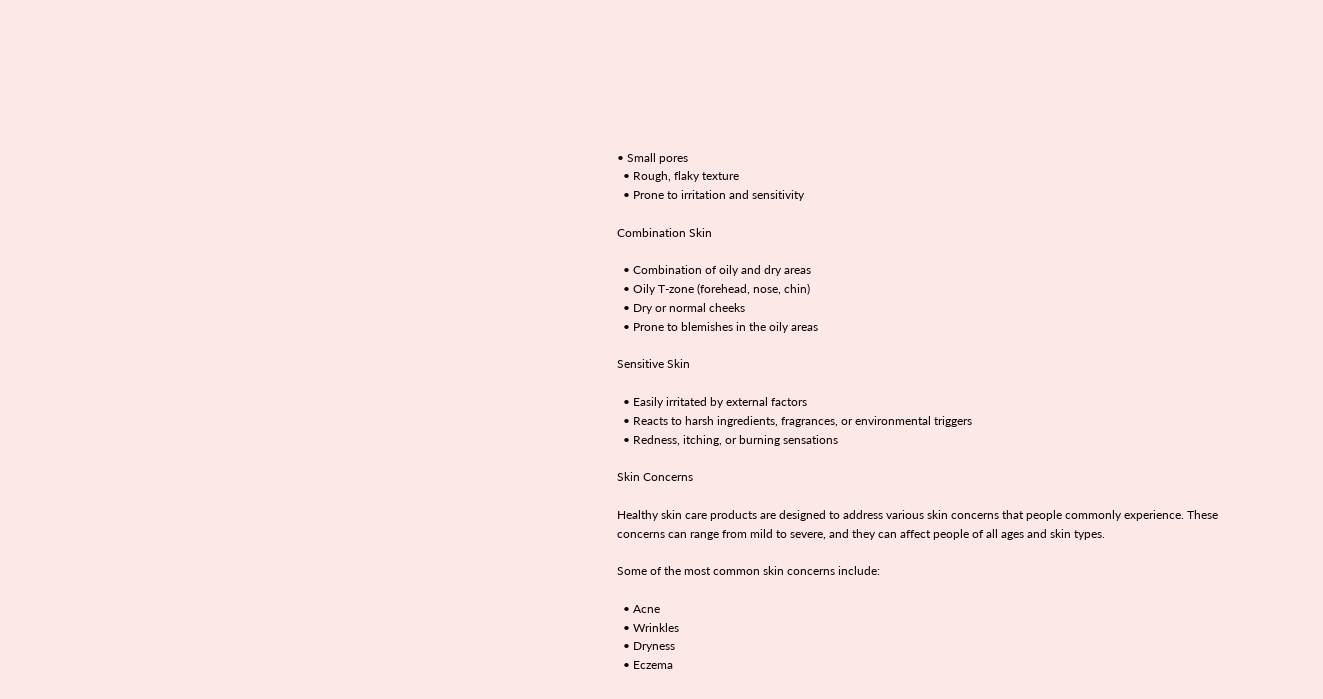• Small pores
  • Rough, flaky texture
  • Prone to irritation and sensitivity

Combination Skin

  • Combination of oily and dry areas
  • Oily T-zone (forehead, nose, chin)
  • Dry or normal cheeks
  • Prone to blemishes in the oily areas

Sensitive Skin

  • Easily irritated by external factors
  • Reacts to harsh ingredients, fragrances, or environmental triggers
  • Redness, itching, or burning sensations

Skin Concerns

Healthy skin care products are designed to address various skin concerns that people commonly experience. These concerns can range from mild to severe, and they can affect people of all ages and skin types.

Some of the most common skin concerns include:

  • Acne
  • Wrinkles
  • Dryness
  • Eczema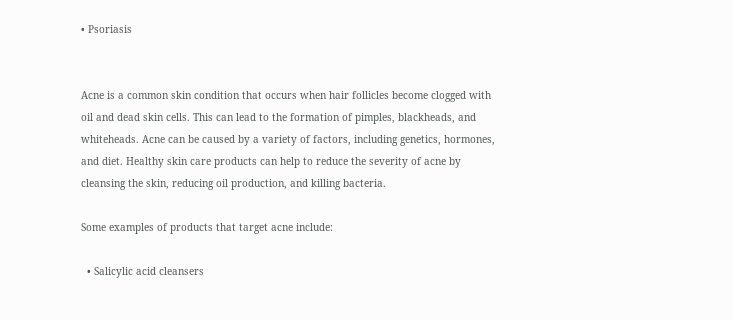• Psoriasis


Acne is a common skin condition that occurs when hair follicles become clogged with oil and dead skin cells. This can lead to the formation of pimples, blackheads, and whiteheads. Acne can be caused by a variety of factors, including genetics, hormones, and diet. Healthy skin care products can help to reduce the severity of acne by cleansing the skin, reducing oil production, and killing bacteria.

Some examples of products that target acne include:

  • Salicylic acid cleansers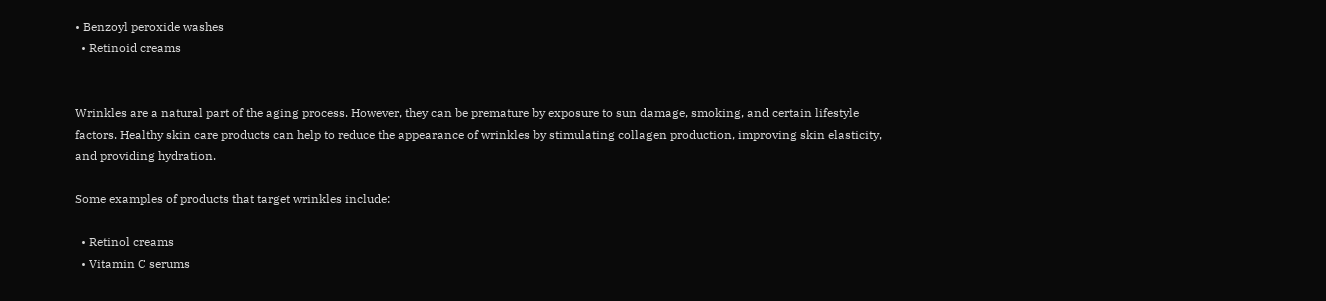• Benzoyl peroxide washes
  • Retinoid creams


Wrinkles are a natural part of the aging process. However, they can be premature by exposure to sun damage, smoking, and certain lifestyle factors. Healthy skin care products can help to reduce the appearance of wrinkles by stimulating collagen production, improving skin elasticity, and providing hydration.

Some examples of products that target wrinkles include:

  • Retinol creams
  • Vitamin C serums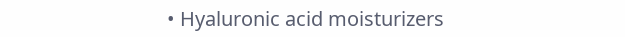• Hyaluronic acid moisturizers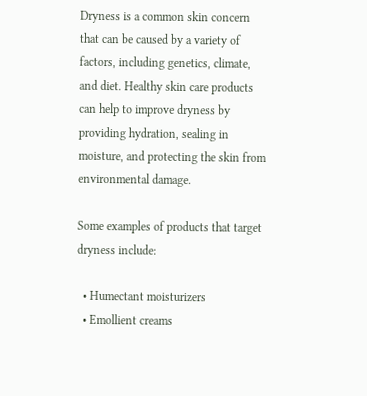Dryness is a common skin concern that can be caused by a variety of factors, including genetics, climate, and diet. Healthy skin care products can help to improve dryness by providing hydration, sealing in moisture, and protecting the skin from environmental damage.

Some examples of products that target dryness include:

  • Humectant moisturizers
  • Emollient creams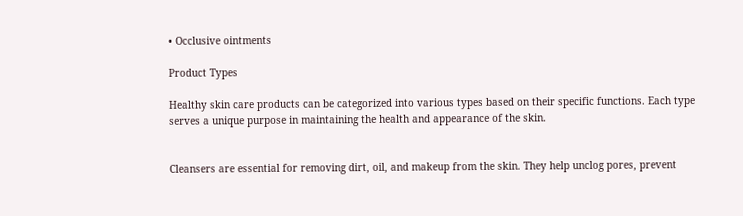• Occlusive ointments

Product Types

Healthy skin care products can be categorized into various types based on their specific functions. Each type serves a unique purpose in maintaining the health and appearance of the skin.


Cleansers are essential for removing dirt, oil, and makeup from the skin. They help unclog pores, prevent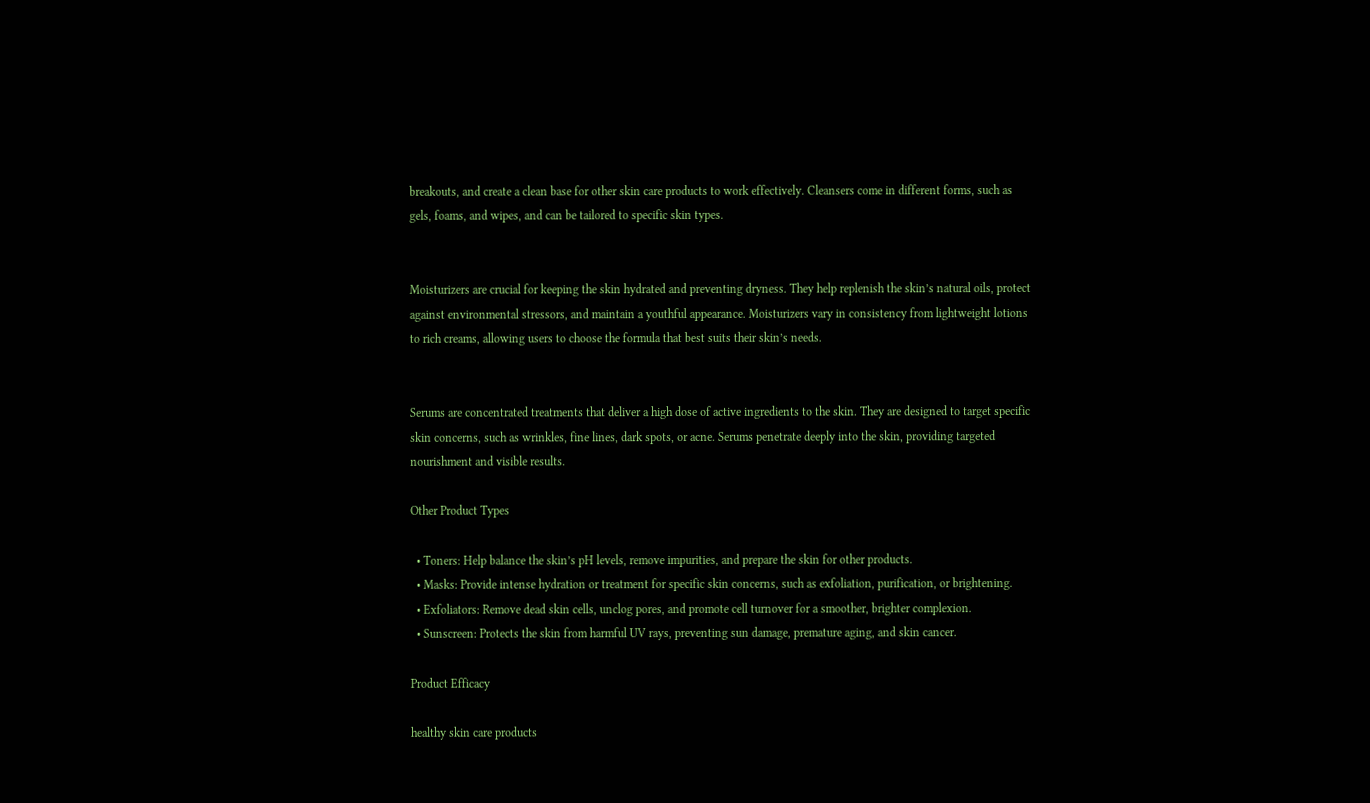breakouts, and create a clean base for other skin care products to work effectively. Cleansers come in different forms, such as gels, foams, and wipes, and can be tailored to specific skin types.


Moisturizers are crucial for keeping the skin hydrated and preventing dryness. They help replenish the skin’s natural oils, protect against environmental stressors, and maintain a youthful appearance. Moisturizers vary in consistency from lightweight lotions to rich creams, allowing users to choose the formula that best suits their skin’s needs.


Serums are concentrated treatments that deliver a high dose of active ingredients to the skin. They are designed to target specific skin concerns, such as wrinkles, fine lines, dark spots, or acne. Serums penetrate deeply into the skin, providing targeted nourishment and visible results.

Other Product Types

  • Toners: Help balance the skin’s pH levels, remove impurities, and prepare the skin for other products.
  • Masks: Provide intense hydration or treatment for specific skin concerns, such as exfoliation, purification, or brightening.
  • Exfoliators: Remove dead skin cells, unclog pores, and promote cell turnover for a smoother, brighter complexion.
  • Sunscreen: Protects the skin from harmful UV rays, preventing sun damage, premature aging, and skin cancer.

Product Efficacy

healthy skin care products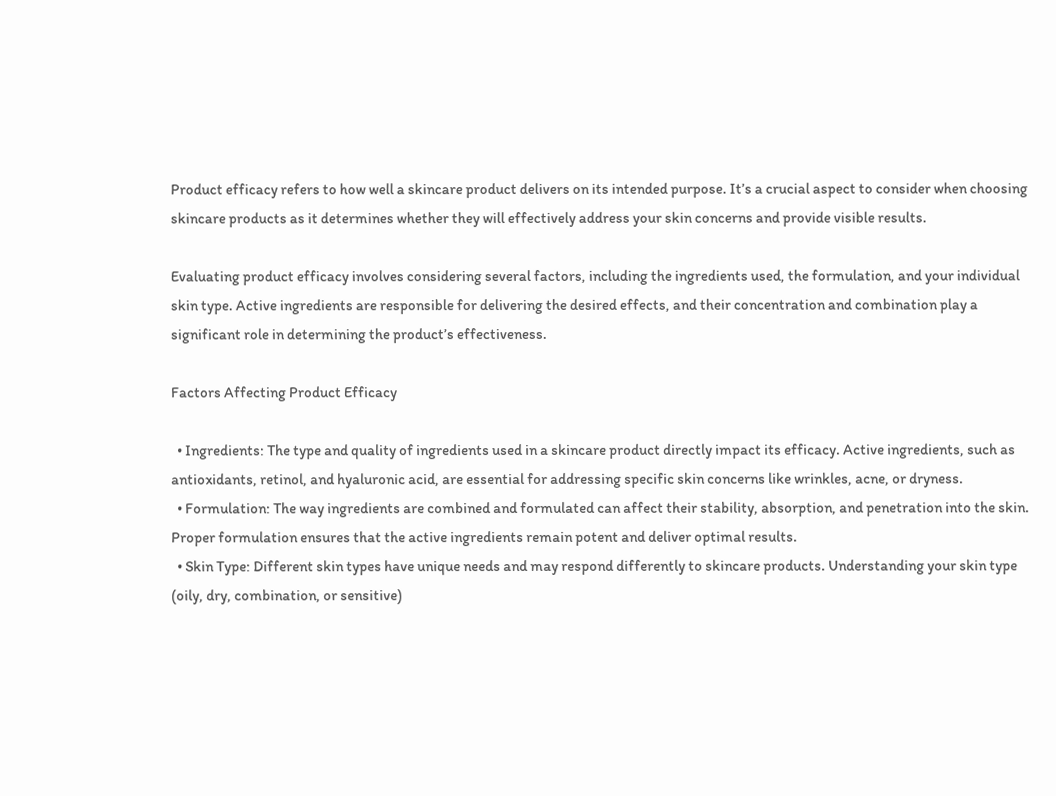Product efficacy refers to how well a skincare product delivers on its intended purpose. It’s a crucial aspect to consider when choosing skincare products as it determines whether they will effectively address your skin concerns and provide visible results.

Evaluating product efficacy involves considering several factors, including the ingredients used, the formulation, and your individual skin type. Active ingredients are responsible for delivering the desired effects, and their concentration and combination play a significant role in determining the product’s effectiveness.

Factors Affecting Product Efficacy

  • Ingredients: The type and quality of ingredients used in a skincare product directly impact its efficacy. Active ingredients, such as antioxidants, retinol, and hyaluronic acid, are essential for addressing specific skin concerns like wrinkles, acne, or dryness.
  • Formulation: The way ingredients are combined and formulated can affect their stability, absorption, and penetration into the skin. Proper formulation ensures that the active ingredients remain potent and deliver optimal results.
  • Skin Type: Different skin types have unique needs and may respond differently to skincare products. Understanding your skin type (oily, dry, combination, or sensitive)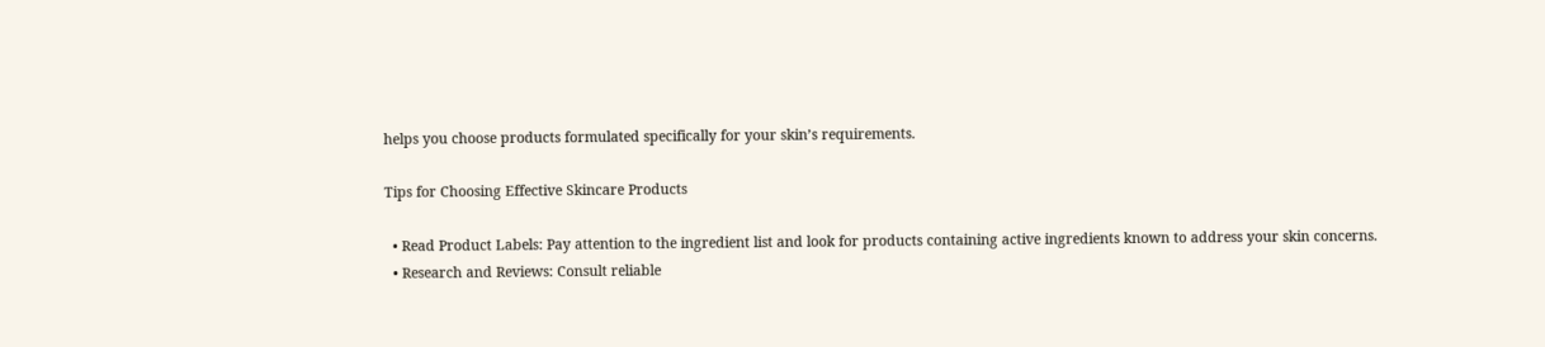helps you choose products formulated specifically for your skin’s requirements.

Tips for Choosing Effective Skincare Products

  • Read Product Labels: Pay attention to the ingredient list and look for products containing active ingredients known to address your skin concerns.
  • Research and Reviews: Consult reliable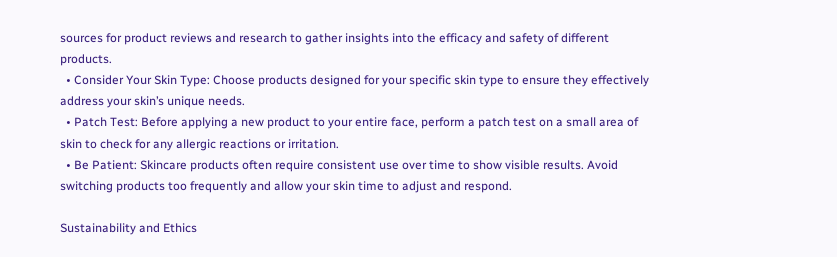sources for product reviews and research to gather insights into the efficacy and safety of different products.
  • Consider Your Skin Type: Choose products designed for your specific skin type to ensure they effectively address your skin’s unique needs.
  • Patch Test: Before applying a new product to your entire face, perform a patch test on a small area of skin to check for any allergic reactions or irritation.
  • Be Patient: Skincare products often require consistent use over time to show visible results. Avoid switching products too frequently and allow your skin time to adjust and respond.

Sustainability and Ethics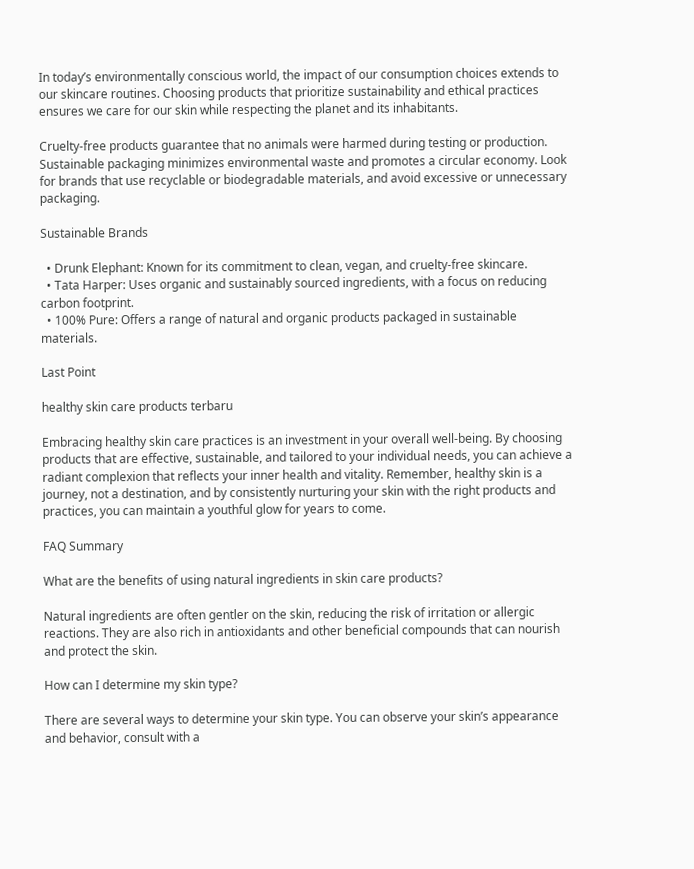In today’s environmentally conscious world, the impact of our consumption choices extends to our skincare routines. Choosing products that prioritize sustainability and ethical practices ensures we care for our skin while respecting the planet and its inhabitants.

Cruelty-free products guarantee that no animals were harmed during testing or production. Sustainable packaging minimizes environmental waste and promotes a circular economy. Look for brands that use recyclable or biodegradable materials, and avoid excessive or unnecessary packaging.

Sustainable Brands

  • Drunk Elephant: Known for its commitment to clean, vegan, and cruelty-free skincare.
  • Tata Harper: Uses organic and sustainably sourced ingredients, with a focus on reducing carbon footprint.
  • 100% Pure: Offers a range of natural and organic products packaged in sustainable materials.

Last Point

healthy skin care products terbaru

Embracing healthy skin care practices is an investment in your overall well-being. By choosing products that are effective, sustainable, and tailored to your individual needs, you can achieve a radiant complexion that reflects your inner health and vitality. Remember, healthy skin is a journey, not a destination, and by consistently nurturing your skin with the right products and practices, you can maintain a youthful glow for years to come.

FAQ Summary

What are the benefits of using natural ingredients in skin care products?

Natural ingredients are often gentler on the skin, reducing the risk of irritation or allergic reactions. They are also rich in antioxidants and other beneficial compounds that can nourish and protect the skin.

How can I determine my skin type?

There are several ways to determine your skin type. You can observe your skin’s appearance and behavior, consult with a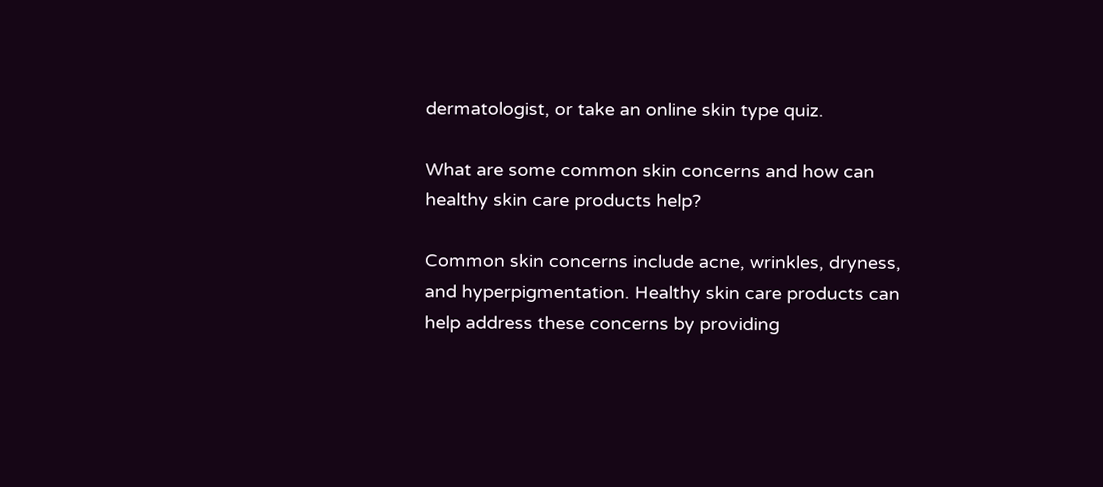dermatologist, or take an online skin type quiz.

What are some common skin concerns and how can healthy skin care products help?

Common skin concerns include acne, wrinkles, dryness, and hyperpigmentation. Healthy skin care products can help address these concerns by providing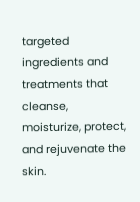targeted ingredients and treatments that cleanse, moisturize, protect, and rejuvenate the skin.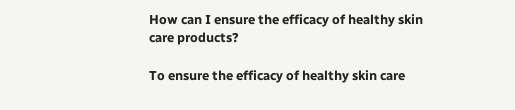How can I ensure the efficacy of healthy skin care products?

To ensure the efficacy of healthy skin care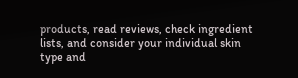products, read reviews, check ingredient lists, and consider your individual skin type and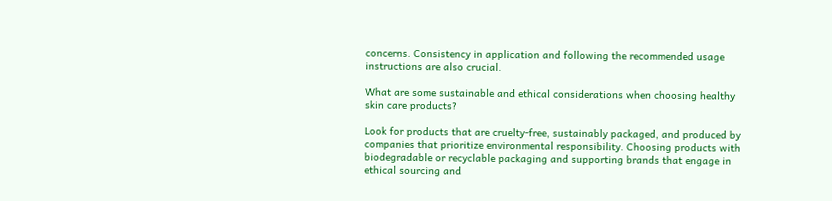concerns. Consistency in application and following the recommended usage instructions are also crucial.

What are some sustainable and ethical considerations when choosing healthy skin care products?

Look for products that are cruelty-free, sustainably packaged, and produced by companies that prioritize environmental responsibility. Choosing products with biodegradable or recyclable packaging and supporting brands that engage in ethical sourcing and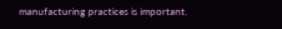manufacturing practices is important.